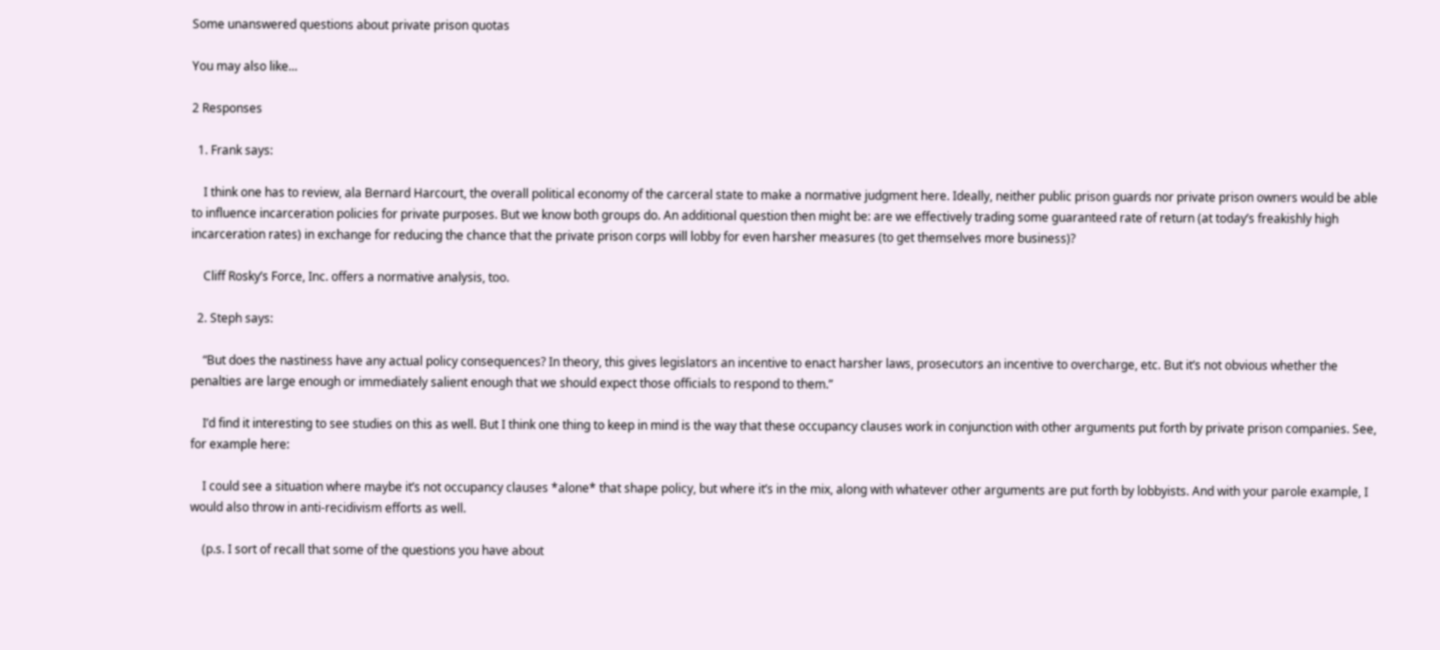Some unanswered questions about private prison quotas

You may also like...

2 Responses

  1. Frank says:

    I think one has to review, ala Bernard Harcourt, the overall political economy of the carceral state to make a normative judgment here. Ideally, neither public prison guards nor private prison owners would be able to influence incarceration policies for private purposes. But we know both groups do. An additional question then might be: are we effectively trading some guaranteed rate of return (at today’s freakishly high incarceration rates) in exchange for reducing the chance that the private prison corps will lobby for even harsher measures (to get themselves more business)?

    Cliff Rosky’s Force, Inc. offers a normative analysis, too.

  2. Steph says:

    “But does the nastiness have any actual policy consequences? In theory, this gives legislators an incentive to enact harsher laws, prosecutors an incentive to overcharge, etc. But it’s not obvious whether the penalties are large enough or immediately salient enough that we should expect those officials to respond to them.”

    I’d find it interesting to see studies on this as well. But I think one thing to keep in mind is the way that these occupancy clauses work in conjunction with other arguments put forth by private prison companies. See, for example here:

    I could see a situation where maybe it’s not occupancy clauses *alone* that shape policy, but where it’s in the mix, along with whatever other arguments are put forth by lobbyists. And with your parole example, I would also throw in anti-recidivism efforts as well.

    (p.s. I sort of recall that some of the questions you have about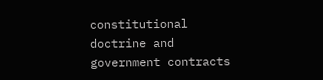constitutional doctrine and government contracts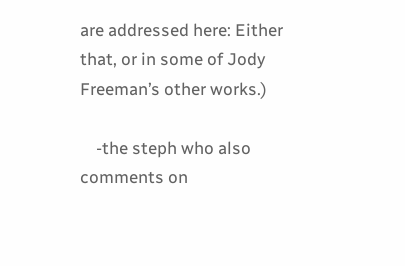are addressed here: Either that, or in some of Jody Freeman’s other works.)

    -the steph who also comments on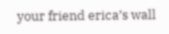your friend erica’s wall